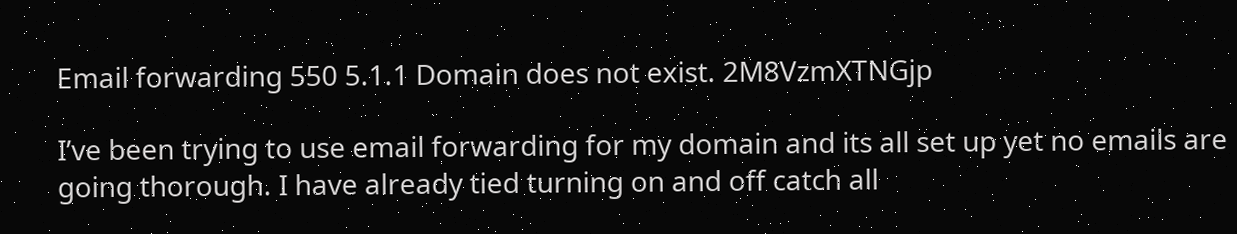Email forwarding 550 5.1.1 Domain does not exist. 2M8VzmXTNGjp

I’ve been trying to use email forwarding for my domain and its all set up yet no emails are going thorough. I have already tied turning on and off catch all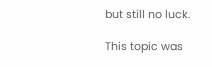but still no luck.

This topic was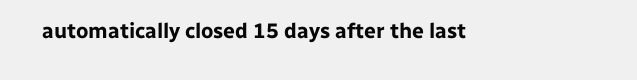automatically closed 15 days after the last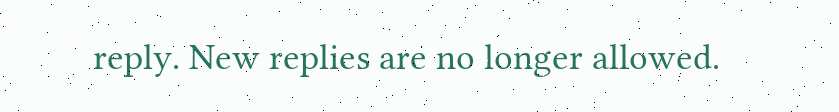reply. New replies are no longer allowed.